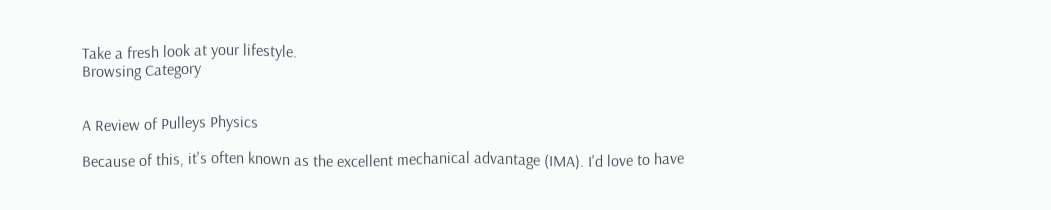Take a fresh look at your lifestyle.
Browsing Category


A Review of Pulleys Physics

Because of this, it's often known as the excellent mechanical advantage (IMA). I'd love to have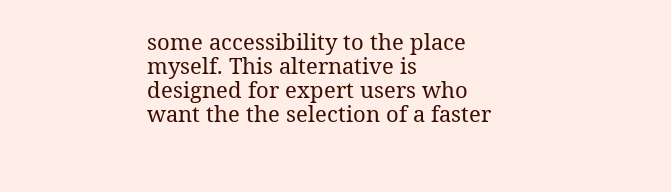some accessibility to the place myself. This alternative is designed for expert users who want the the selection of a faster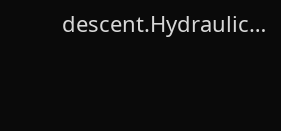descent.Hydraulic…